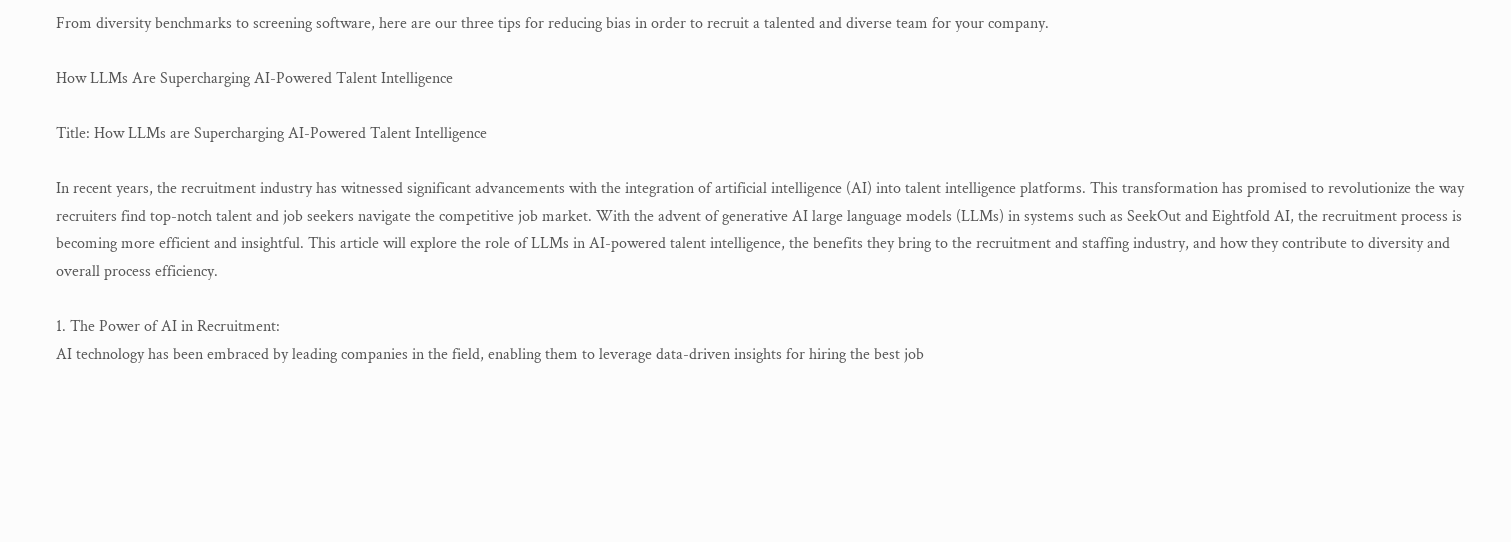From diversity benchmarks to screening software, here are our three tips for reducing bias in order to recruit a talented and diverse team for your company.

How LLMs Are Supercharging AI-Powered Talent Intelligence

Title: How LLMs are Supercharging AI-Powered Talent Intelligence

In recent years, the recruitment industry has witnessed significant advancements with the integration of artificial intelligence (AI) into talent intelligence platforms. This transformation has promised to revolutionize the way recruiters find top-notch talent and job seekers navigate the competitive job market. With the advent of generative AI large language models (LLMs) in systems such as SeekOut and Eightfold AI, the recruitment process is becoming more efficient and insightful. This article will explore the role of LLMs in AI-powered talent intelligence, the benefits they bring to the recruitment and staffing industry, and how they contribute to diversity and overall process efficiency.

1. The Power of AI in Recruitment:
AI technology has been embraced by leading companies in the field, enabling them to leverage data-driven insights for hiring the best job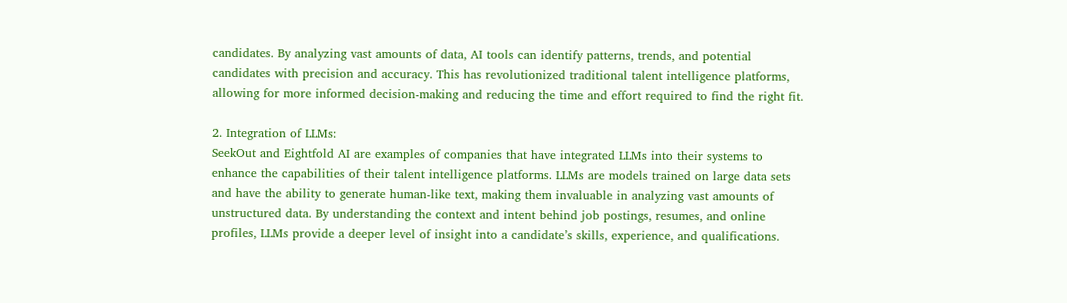candidates. By analyzing vast amounts of data, AI tools can identify patterns, trends, and potential candidates with precision and accuracy. This has revolutionized traditional talent intelligence platforms, allowing for more informed decision-making and reducing the time and effort required to find the right fit.

2. Integration of LLMs:
SeekOut and Eightfold AI are examples of companies that have integrated LLMs into their systems to enhance the capabilities of their talent intelligence platforms. LLMs are models trained on large data sets and have the ability to generate human-like text, making them invaluable in analyzing vast amounts of unstructured data. By understanding the context and intent behind job postings, resumes, and online profiles, LLMs provide a deeper level of insight into a candidate’s skills, experience, and qualifications.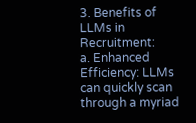3. Benefits of LLMs in Recruitment:
a. Enhanced Efficiency: LLMs can quickly scan through a myriad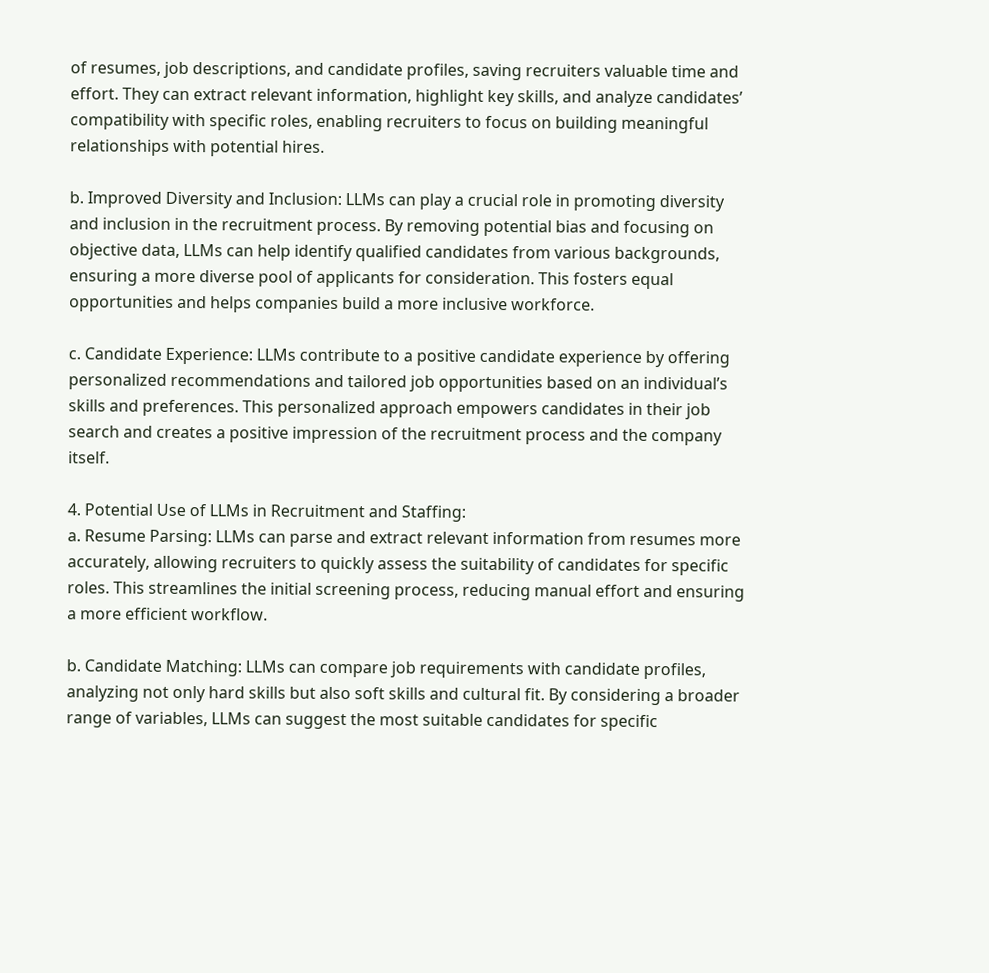of resumes, job descriptions, and candidate profiles, saving recruiters valuable time and effort. They can extract relevant information, highlight key skills, and analyze candidates’ compatibility with specific roles, enabling recruiters to focus on building meaningful relationships with potential hires.

b. Improved Diversity and Inclusion: LLMs can play a crucial role in promoting diversity and inclusion in the recruitment process. By removing potential bias and focusing on objective data, LLMs can help identify qualified candidates from various backgrounds, ensuring a more diverse pool of applicants for consideration. This fosters equal opportunities and helps companies build a more inclusive workforce.

c. Candidate Experience: LLMs contribute to a positive candidate experience by offering personalized recommendations and tailored job opportunities based on an individual’s skills and preferences. This personalized approach empowers candidates in their job search and creates a positive impression of the recruitment process and the company itself.

4. Potential Use of LLMs in Recruitment and Staffing:
a. Resume Parsing: LLMs can parse and extract relevant information from resumes more accurately, allowing recruiters to quickly assess the suitability of candidates for specific roles. This streamlines the initial screening process, reducing manual effort and ensuring a more efficient workflow.

b. Candidate Matching: LLMs can compare job requirements with candidate profiles, analyzing not only hard skills but also soft skills and cultural fit. By considering a broader range of variables, LLMs can suggest the most suitable candidates for specific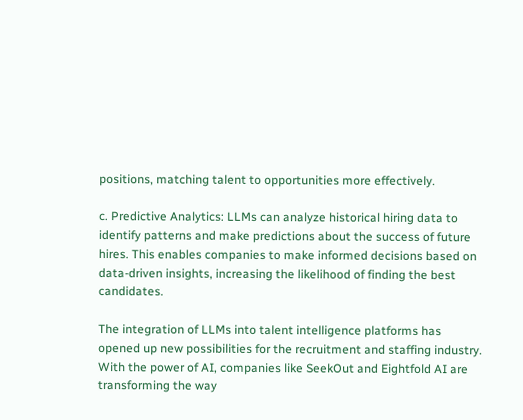positions, matching talent to opportunities more effectively.

c. Predictive Analytics: LLMs can analyze historical hiring data to identify patterns and make predictions about the success of future hires. This enables companies to make informed decisions based on data-driven insights, increasing the likelihood of finding the best candidates.

The integration of LLMs into talent intelligence platforms has opened up new possibilities for the recruitment and staffing industry. With the power of AI, companies like SeekOut and Eightfold AI are transforming the way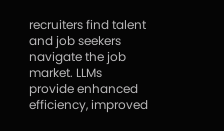recruiters find talent and job seekers navigate the job market. LLMs provide enhanced efficiency, improved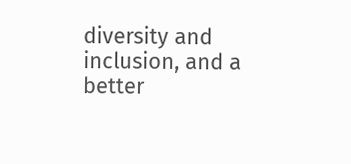diversity and inclusion, and a better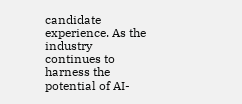candidate experience. As the industry continues to harness the potential of AI-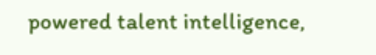powered talent intelligence,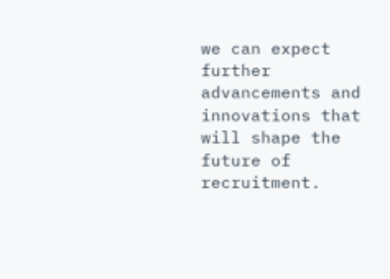we can expect further advancements and innovations that will shape the future of recruitment.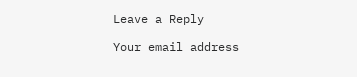Leave a Reply

Your email address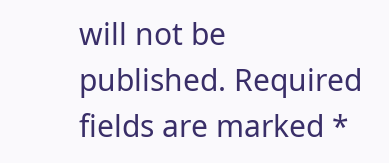will not be published. Required fields are marked *